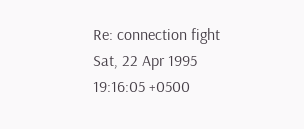Re: connection fight
Sat, 22 Apr 1995 19:16:05 +0500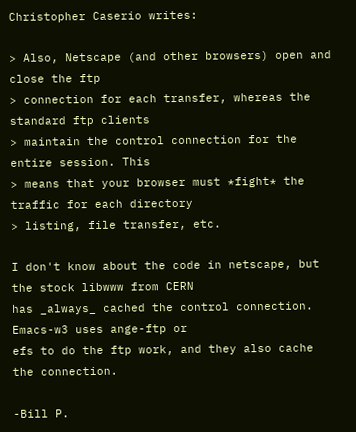Christopher Caserio writes:

> Also, Netscape (and other browsers) open and close the ftp
> connection for each transfer, whereas the standard ftp clients
> maintain the control connection for the entire session. This
> means that your browser must *fight* the traffic for each directory
> listing, file transfer, etc.

I don't know about the code in netscape, but the stock libwww from CERN
has _always_ cached the control connection. Emacs-w3 uses ange-ftp or
efs to do the ftp work, and they also cache the connection.

-Bill P.